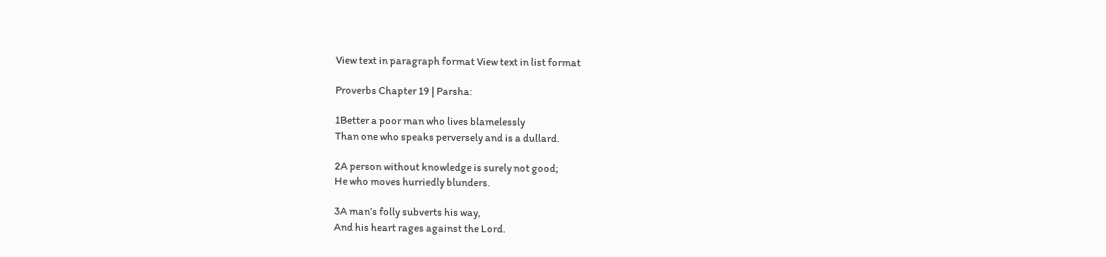View text in paragraph format View text in list format

Proverbs Chapter 19 | Parsha:

1Better a poor man who lives blamelessly
Than one who speaks perversely and is a dullard.

2A person without knowledge is surely not good;
He who moves hurriedly blunders.

3A man’s folly subverts his way,
And his heart rages against the Lord.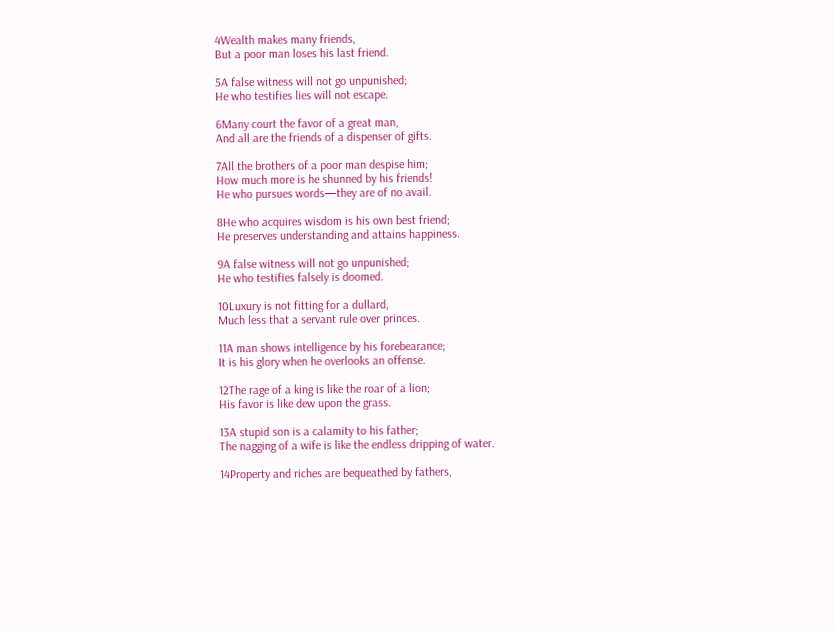4Wealth makes many friends,
But a poor man loses his last friend.

5A false witness will not go unpunished;
He who testifies lies will not escape.

6Many court the favor of a great man,
And all are the friends of a dispenser of gifts.

7All the brothers of a poor man despise him;
How much more is he shunned by his friends!
He who pursues words—they are of no avail.

8He who acquires wisdom is his own best friend;
He preserves understanding and attains happiness.

9A false witness will not go unpunished;
He who testifies falsely is doomed.

10Luxury is not fitting for a dullard,
Much less that a servant rule over princes.

11A man shows intelligence by his forebearance;
It is his glory when he overlooks an offense.

12The rage of a king is like the roar of a lion;
His favor is like dew upon the grass.

13A stupid son is a calamity to his father;
The nagging of a wife is like the endless dripping of water.

14Property and riches are bequeathed by fathers,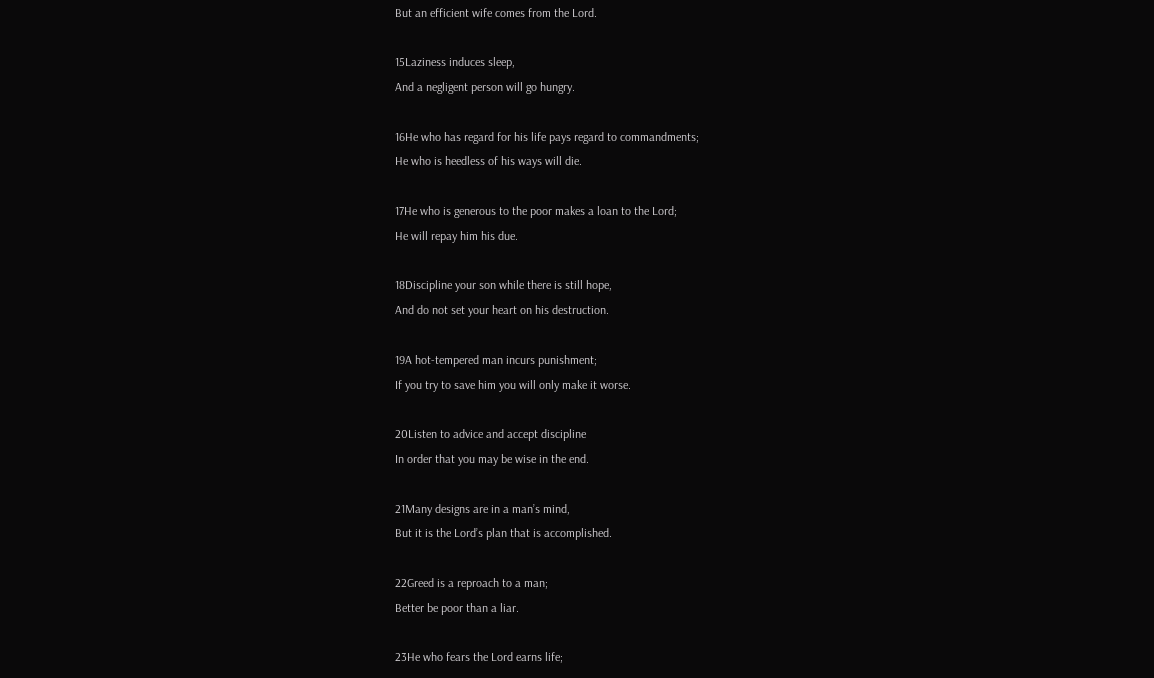But an efficient wife comes from the Lord.

15Laziness induces sleep,
And a negligent person will go hungry.

16He who has regard for his life pays regard to commandments;
He who is heedless of his ways will die.

17He who is generous to the poor makes a loan to the Lord;
He will repay him his due.

18Discipline your son while there is still hope,
And do not set your heart on his destruction.

19A hot-tempered man incurs punishment;
If you try to save him you will only make it worse.

20Listen to advice and accept discipline
In order that you may be wise in the end.

21Many designs are in a man’s mind,
But it is the Lord’s plan that is accomplished.

22Greed is a reproach to a man;
Better be poor than a liar.

23He who fears the Lord earns life;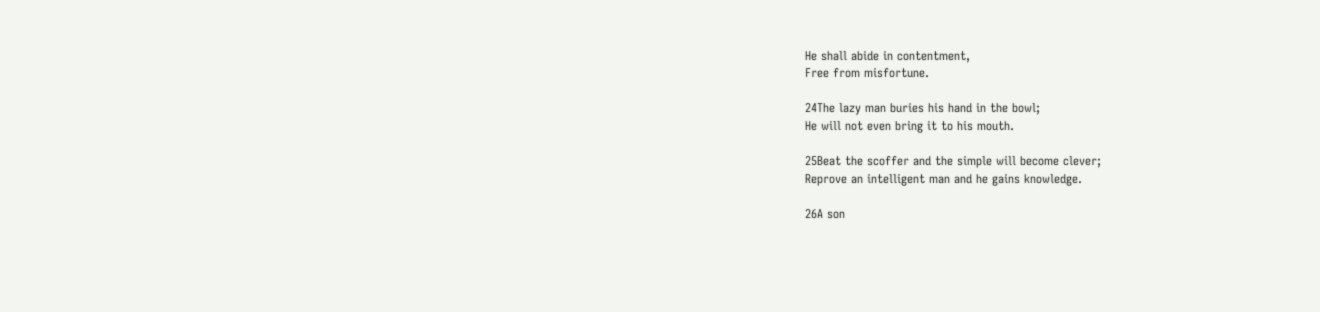He shall abide in contentment,
Free from misfortune.

24The lazy man buries his hand in the bowl;
He will not even bring it to his mouth.

25Beat the scoffer and the simple will become clever;
Reprove an intelligent man and he gains knowledge.

26A son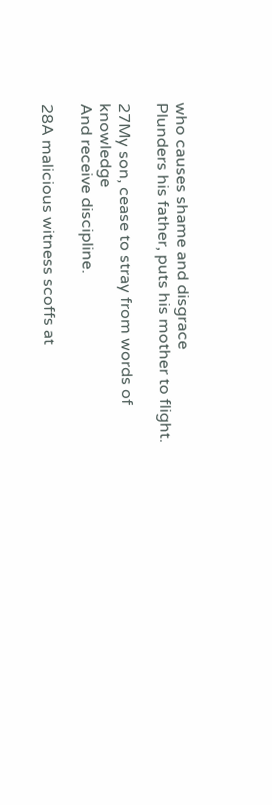who causes shame and disgrace
Plunders his father, puts his mother to flight.

27My son, cease to stray from words of knowledge
And receive discipline.

28A malicious witness scoffs at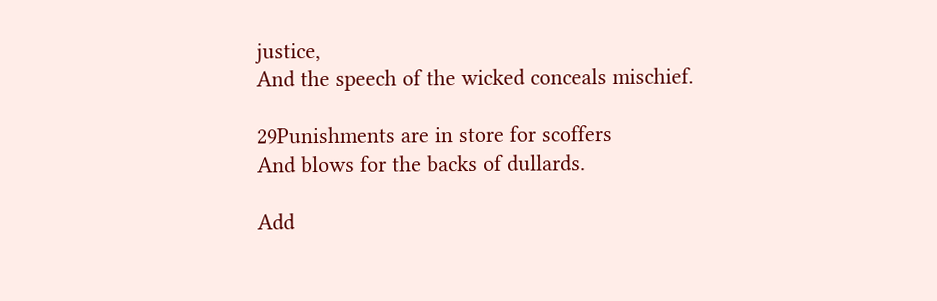justice,
And the speech of the wicked conceals mischief.

29Punishments are in store for scoffers
And blows for the backs of dullards.

Add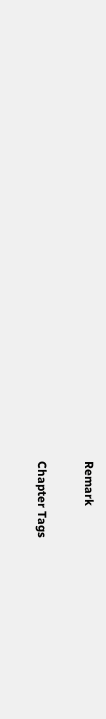Remark

Chapter Tags